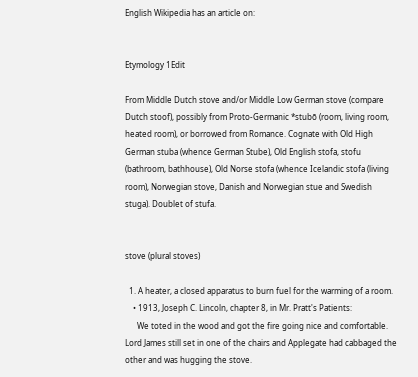English Wikipedia has an article on:


Etymology 1Edit

From Middle Dutch stove and/or Middle Low German stove (compare Dutch stoof), possibly from Proto-Germanic *stubō (room, living room, heated room), or borrowed from Romance. Cognate with Old High German stuba (whence German Stube), Old English stofa, stofu (bathroom, bathhouse), Old Norse stofa (whence Icelandic stofa (living room), Norwegian stove, Danish and Norwegian stue and Swedish stuga). Doublet of stufa.


stove (plural stoves)

  1. A heater, a closed apparatus to burn fuel for the warming of a room.
    • 1913, Joseph C. Lincoln, chapter 8, in Mr. Pratt's Patients:
      We toted in the wood and got the fire going nice and comfortable. Lord James still set in one of the chairs and Applegate had cabbaged the other and was hugging the stove.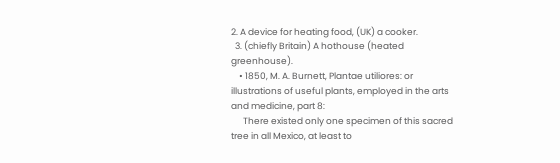2. A device for heating food, (UK) a cooker.
  3. (chiefly Britain) A hothouse (heated greenhouse).
    • 1850, M. A. Burnett, Plantae utiliores: or illustrations of useful plants, employed in the arts and medicine, part 8:
      There existed only one specimen of this sacred tree in all Mexico, at least to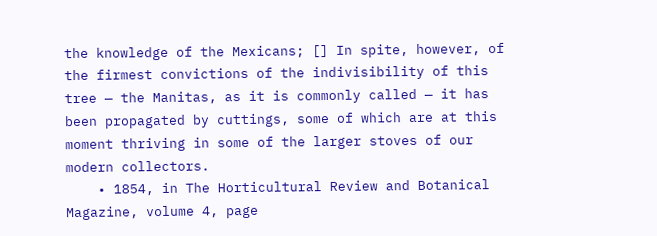the knowledge of the Mexicans; [] In spite, however, of the firmest convictions of the indivisibility of this tree — the Manitas, as it is commonly called — it has been propagated by cuttings, some of which are at this moment thriving in some of the larger stoves of our modern collectors.
    • 1854, in The Horticultural Review and Botanical Magazine, volume 4, page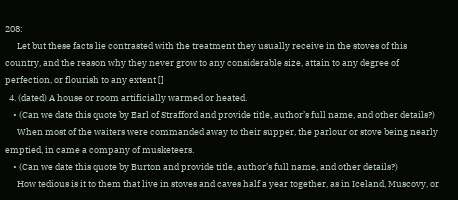208:
      Let but these facts lie contrasted with the treatment they usually receive in the stoves of this country, and the reason why they never grow to any considerable size, attain to any degree of perfection, or flourish to any extent []
  4. (dated) A house or room artificially warmed or heated.
    • (Can we date this quote by Earl of Strafford and provide title, author’s full name, and other details?)
      When most of the waiters were commanded away to their supper, the parlour or stove being nearly emptied, in came a company of musketeers.
    • (Can we date this quote by Burton and provide title, author’s full name, and other details?)
      How tedious is it to them that live in stoves and caves half a year together, as in Iceland, Muscovy, or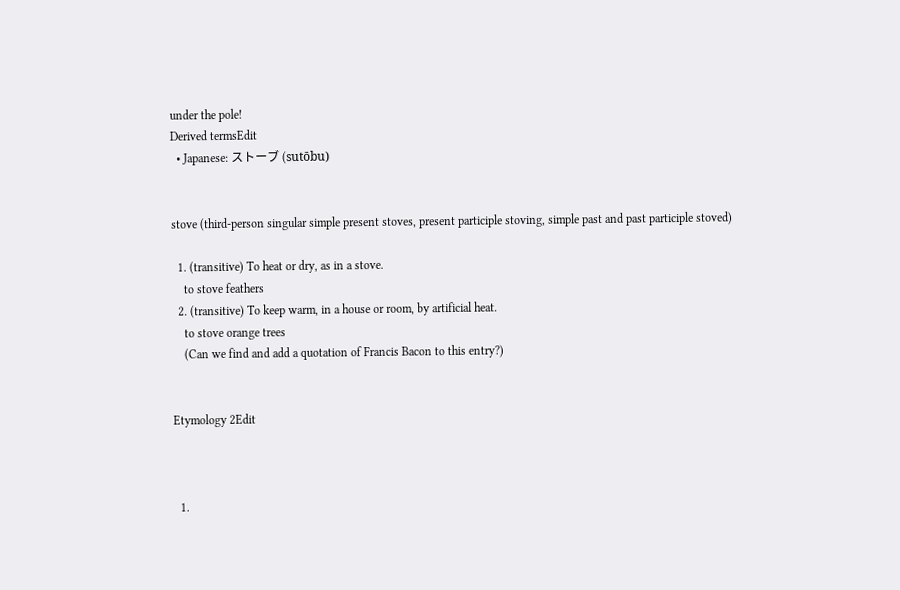under the pole!
Derived termsEdit
  • Japanese: ストーブ (sutōbu)


stove (third-person singular simple present stoves, present participle stoving, simple past and past participle stoved)

  1. (transitive) To heat or dry, as in a stove.
    to stove feathers
  2. (transitive) To keep warm, in a house or room, by artificial heat.
    to stove orange trees
    (Can we find and add a quotation of Francis Bacon to this entry?)


Etymology 2Edit



  1.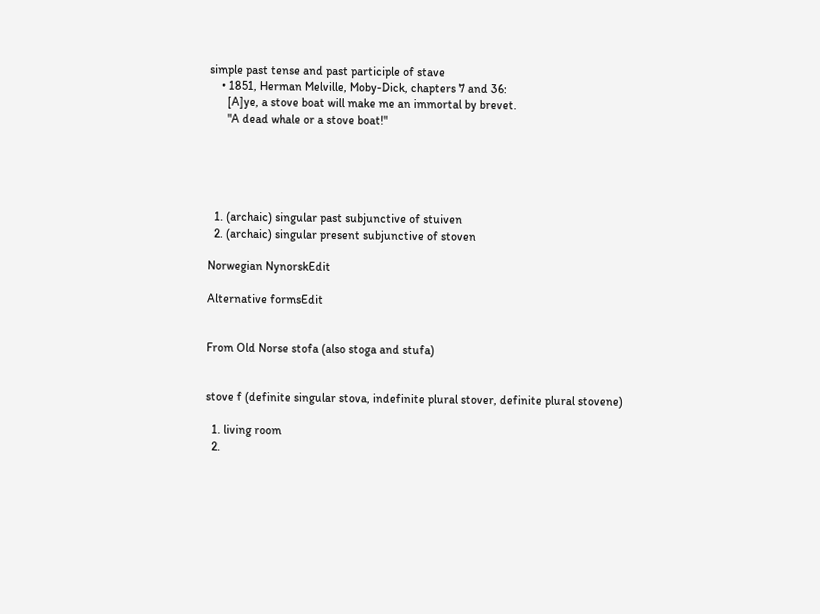simple past tense and past participle of stave
    • 1851, Herman Melville, Moby-Dick, chapters 7 and 36:
      [A]ye, a stove boat will make me an immortal by brevet.
      "A dead whale or a stove boat!"





  1. (archaic) singular past subjunctive of stuiven
  2. (archaic) singular present subjunctive of stoven

Norwegian NynorskEdit

Alternative formsEdit


From Old Norse stofa (also stoga and stufa)


stove f (definite singular stova, indefinite plural stover, definite plural stovene)

  1. living room
  2.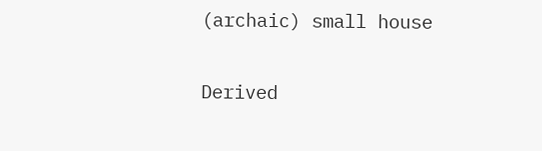(archaic) small house

Derived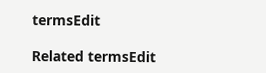termsEdit

Related termsEdit